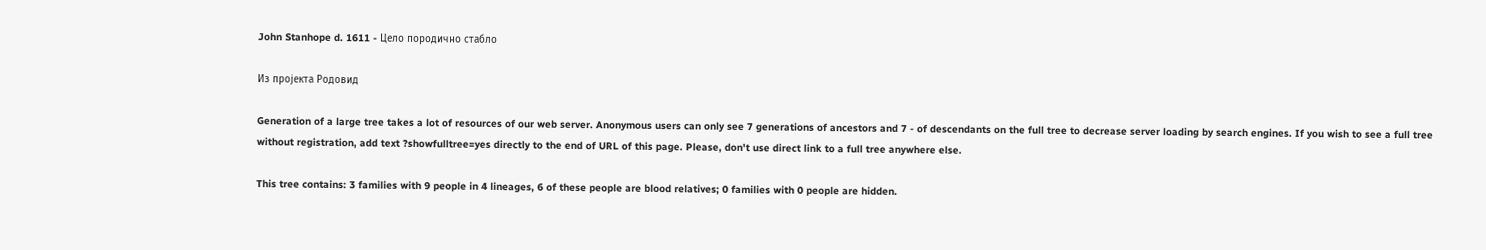John Stanhope d. 1611 - Цело породично стабло

Из пројекта Родовид

Generation of a large tree takes a lot of resources of our web server. Anonymous users can only see 7 generations of ancestors and 7 - of descendants on the full tree to decrease server loading by search engines. If you wish to see a full tree without registration, add text ?showfulltree=yes directly to the end of URL of this page. Please, don't use direct link to a full tree anywhere else.

This tree contains: 3 families with 9 people in 4 lineages, 6 of these people are blood relatives; 0 families with 0 people are hidden.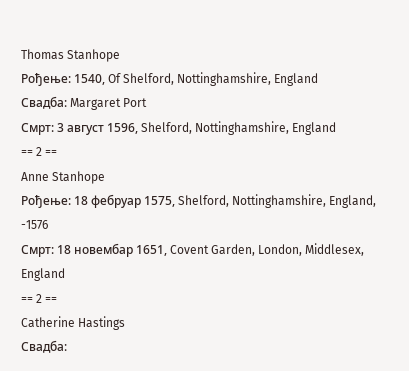Thomas Stanhope
Рођење: 1540, Of Shelford, Nottinghamshire, England
Свадба: Margaret Port
Смрт: 3 август 1596, Shelford, Nottinghamshire, England
== 2 ==
Anne Stanhope
Рођење: 18 фебруар 1575, Shelford, Nottinghamshire, England, -1576
Смрт: 18 новембар 1651, Covent Garden, London, Middlesex, England
== 2 ==
Catherine Hastings
Свадба: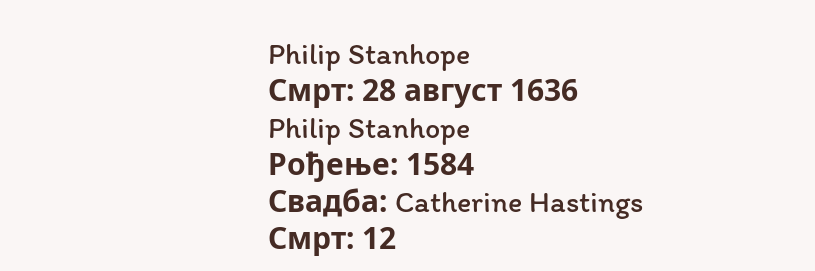Philip Stanhope
Смрт: 28 август 1636
Philip Stanhope
Рођење: 1584
Свадба: Catherine Hastings
Смрт: 12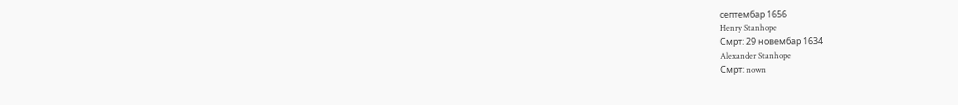септембар 1656
Henry Stanhope
Смрт: 29 новембар 1634
Alexander Stanhope
Смрт: nown